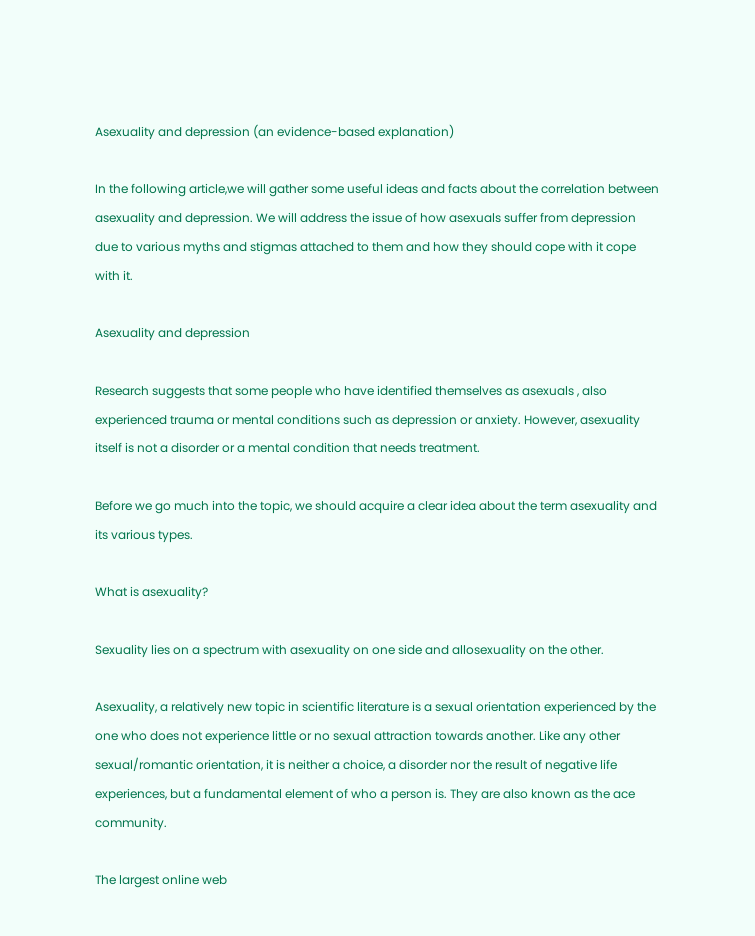Asexuality and depression (an evidence-based explanation)

In the following article,we will gather some useful ideas and facts about the correlation between asexuality and depression. We will address the issue of how asexuals suffer from depression due to various myths and stigmas attached to them and how they should cope with it cope with it.

Asexuality and depression

Research suggests that some people who have identified themselves as asexuals , also experienced trauma or mental conditions such as depression or anxiety. However, asexuality itself is not a disorder or a mental condition that needs treatment.

Before we go much into the topic, we should acquire a clear idea about the term asexuality and its various types.

What is asexuality?

Sexuality lies on a spectrum with asexuality on one side and allosexuality on the other.

Asexuality, a relatively new topic in scientific literature is a sexual orientation experienced by the one who does not experience little or no sexual attraction towards another. Like any other sexual/romantic orientation, it is neither a choice, a disorder nor the result of negative life experiences, but a fundamental element of who a person is. They are also known as the ace community.

The largest online web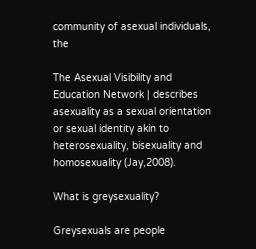community of asexual individuals, the

The Asexual Visibility and Education Network | describes asexuality as a sexual orientation or sexual identity akin to heterosexuality, bisexuality and homosexuality (Jay,2008).

What is greysexuality?

Greysexuals are people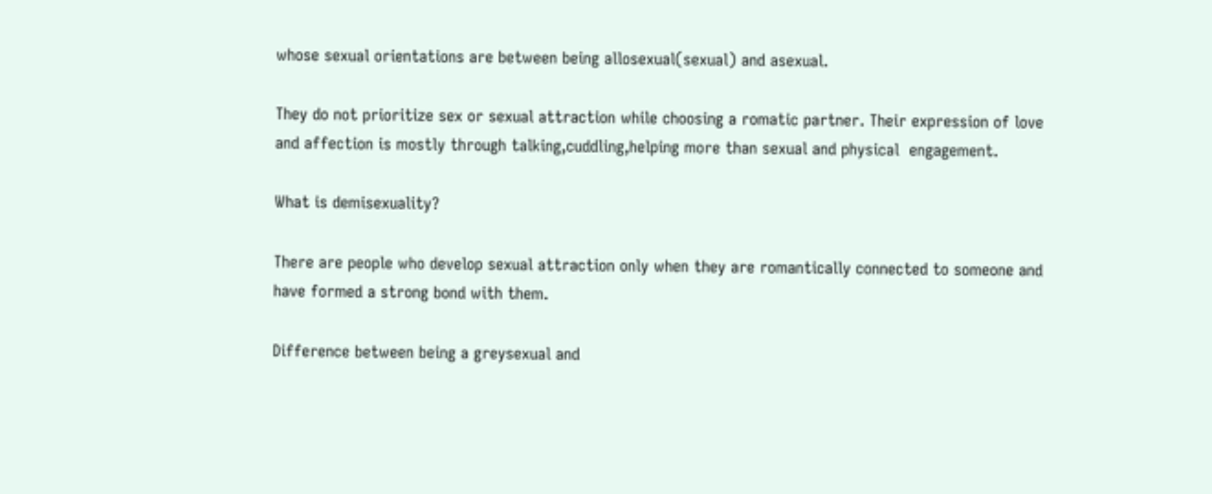whose sexual orientations are between being allosexual(sexual) and asexual.

They do not prioritize sex or sexual attraction while choosing a romatic partner. Their expression of love and affection is mostly through talking,cuddling,helping more than sexual and physical  engagement.

What is demisexuality?

There are people who develop sexual attraction only when they are romantically connected to someone and have formed a strong bond with them.

Difference between being a greysexual and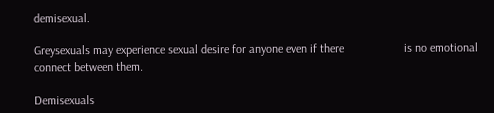demisexual.

Greysexuals may experience sexual desire for anyone even if there                    is no emotional connect between them.

Demisexuals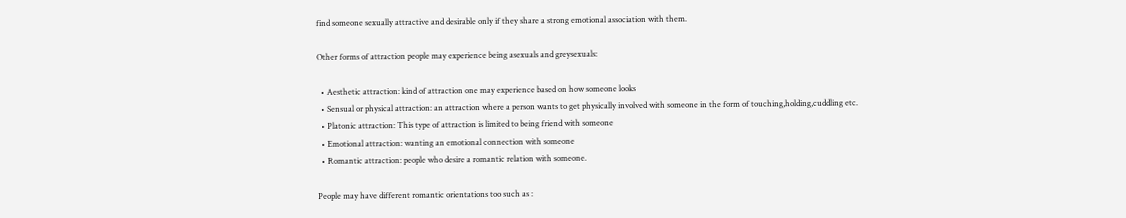find someone sexually attractive and desirable only if they share a strong emotional association with them.

Other forms of attraction people may experience being asexuals and greysexuals:

  • Aesthetic attraction: kind of attraction one may experience based on how someone looks
  • Sensual or physical attraction: an attraction where a person wants to get physically involved with someone in the form of touching,holding,cuddling etc.
  • Platonic attraction: This type of attraction is limited to being friend with someone
  • Emotional attraction: wanting an emotional connection with someone
  • Romantic attraction: people who desire a romantic relation with someone.

People may have different romantic orientations too such as :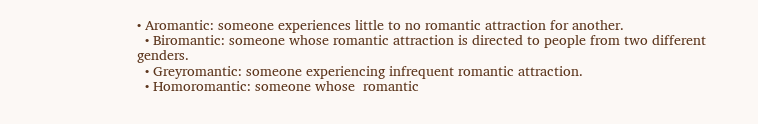• Aromantic: someone experiences little to no romantic attraction for another.
  • Biromantic: someone whose romantic attraction is directed to people from two different genders.
  • Greyromantic: someone experiencing infrequent romantic attraction.
  • Homoromantic: someone whose  romantic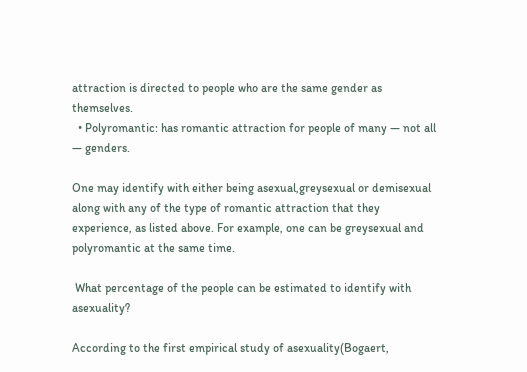attraction is directed to people who are the same gender as themselves.
  • Polyromantic: has romantic attraction for people of many — not all — genders.

One may identify with either being asexual,greysexual or demisexual along with any of the type of romantic attraction that they experience, as listed above. For example, one can be greysexual and polyromantic at the same time.

 What percentage of the people can be estimated to identify with asexuality?

According to the first empirical study of asexuality(Bogaert,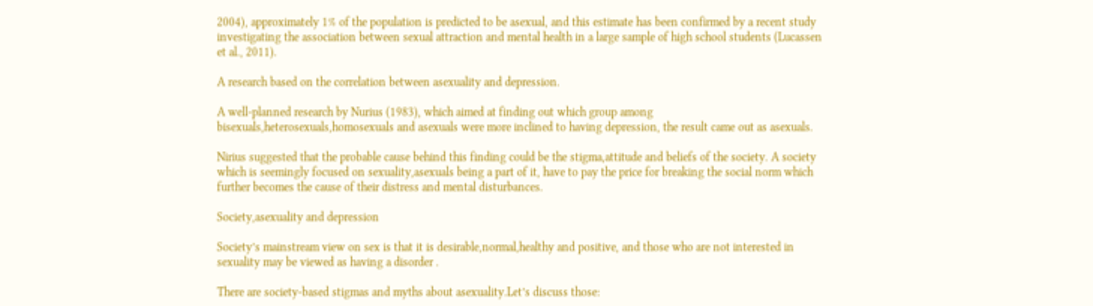2004), approximately 1% of the population is predicted to be asexual, and this estimate has been confirmed by a recent study investigating the association between sexual attraction and mental health in a large sample of high school students (Lucassen et al., 2011).

A research based on the correlation between asexuality and depression.

A well-planned research by Nurius (1983), which aimed at finding out which group among bisexuals,heterosexuals,homosexuals and asexuals were more inclined to having depression, the result came out as asexuals.

Nirius suggested that the probable cause behind this finding could be the stigma,attitude and beliefs of the society. A society which is seemingly focused on sexuality,asexuals being a part of it, have to pay the price for breaking the social norm which further becomes the cause of their distress and mental disturbances.

Society,asexuality and depression

Society’s mainstream view on sex is that it is desirable,normal,healthy and positive, and those who are not interested in sexuality may be viewed as having a disorder .

There are society-based stigmas and myths about asexuality.Let’s discuss those: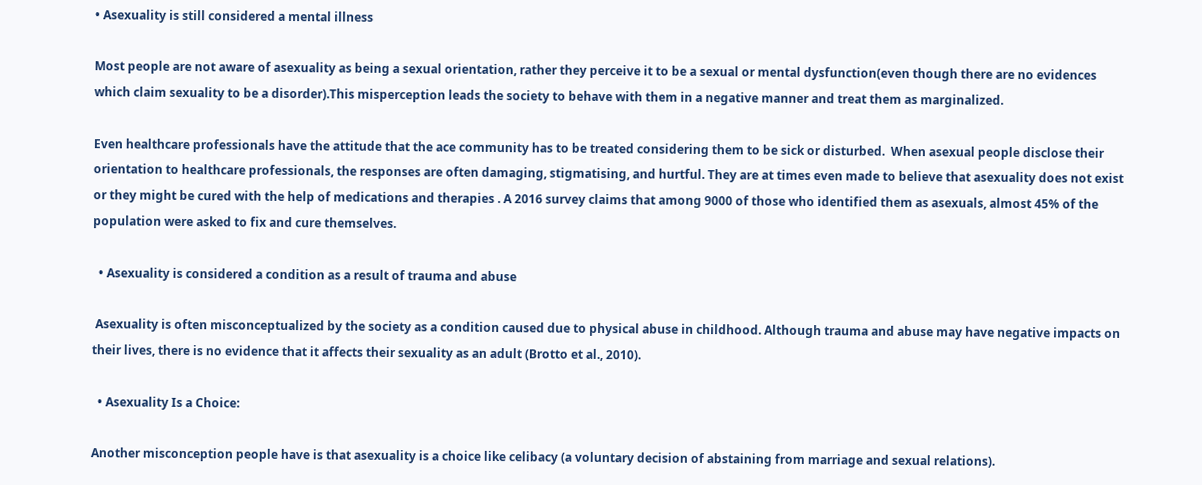• Asexuality is still considered a mental illness

Most people are not aware of asexuality as being a sexual orientation, rather they perceive it to be a sexual or mental dysfunction(even though there are no evidences which claim sexuality to be a disorder).This misperception leads the society to behave with them in a negative manner and treat them as marginalized.

Even healthcare professionals have the attitude that the ace community has to be treated considering them to be sick or disturbed.  When asexual people disclose their orientation to healthcare professionals, the responses are often damaging, stigmatising, and hurtful. They are at times even made to believe that asexuality does not exist or they might be cured with the help of medications and therapies . A 2016 survey claims that among 9000 of those who identified them as asexuals, almost 45% of the population were asked to fix and cure themselves.

  • Asexuality is considered a condition as a result of trauma and abuse

 Asexuality is often misconceptualized by the society as a condition caused due to physical abuse in childhood. Although trauma and abuse may have negative impacts on their lives, there is no evidence that it affects their sexuality as an adult (Brotto et al., 2010).

  • Asexuality Is a Choice:

Another misconception people have is that asexuality is a choice like celibacy (a voluntary decision of abstaining from marriage and sexual relations).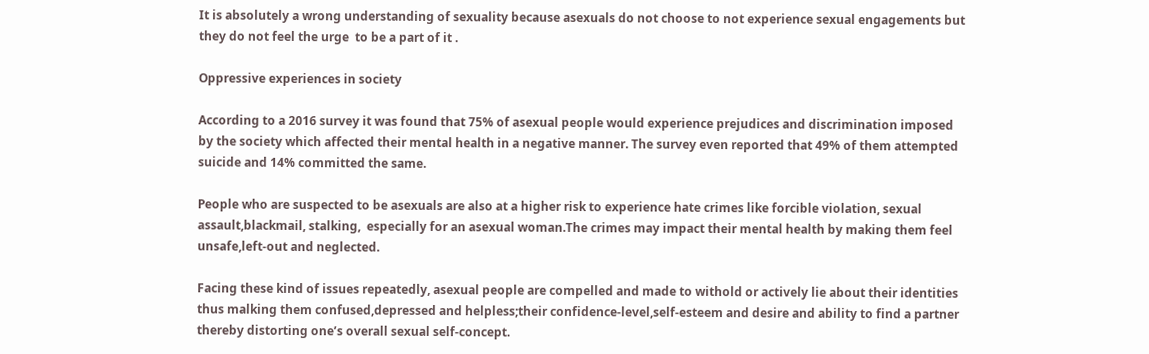It is absolutely a wrong understanding of sexuality because asexuals do not choose to not experience sexual engagements but they do not feel the urge  to be a part of it .

Oppressive experiences in society

According to a 2016 survey it was found that 75% of asexual people would experience prejudices and discrimination imposed by the society which affected their mental health in a negative manner. The survey even reported that 49% of them attempted suicide and 14% committed the same.

People who are suspected to be asexuals are also at a higher risk to experience hate crimes like forcible violation, sexual assault,blackmail, stalking,  especially for an asexual woman.The crimes may impact their mental health by making them feel unsafe,left-out and neglected.

Facing these kind of issues repeatedly, asexual people are compelled and made to withold or actively lie about their identities thus malking them confused,depressed and helpless;their confidence-level,self-esteem and desire and ability to find a partner thereby distorting one’s overall sexual self-concept.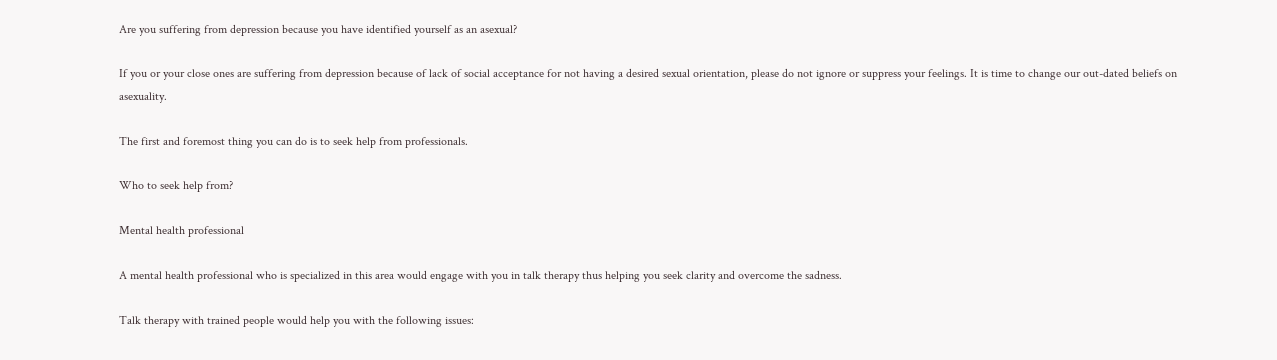Are you suffering from depression because you have identified yourself as an asexual?

If you or your close ones are suffering from depression because of lack of social acceptance for not having a desired sexual orientation, please do not ignore or suppress your feelings. It is time to change our out-dated beliefs on asexuality.

The first and foremost thing you can do is to seek help from professionals.

Who to seek help from?

Mental health professional

A mental health professional who is specialized in this area would engage with you in talk therapy thus helping you seek clarity and overcome the sadness.

Talk therapy with trained people would help you with the following issues: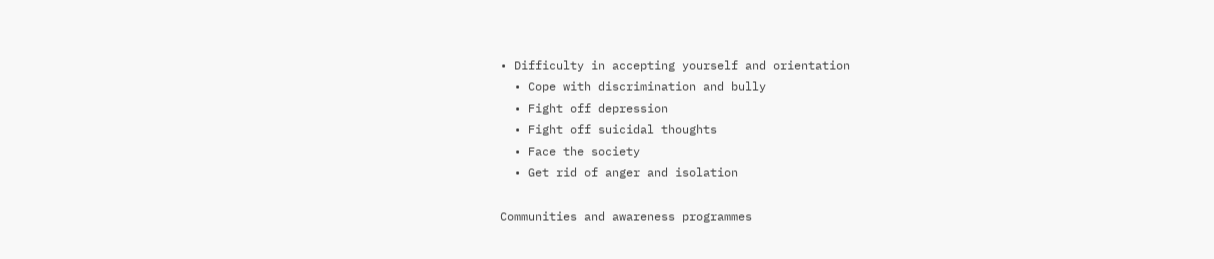• Difficulty in accepting yourself and orientation
  • Cope with discrimination and bully
  • Fight off depression
  • Fight off suicidal thoughts
  • Face the society
  • Get rid of anger and isolation

Communities and awareness programmes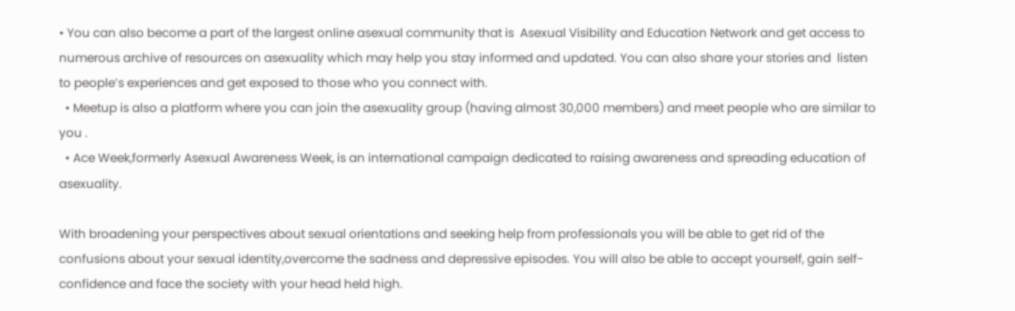• You can also become a part of the largest online asexual community that is  Asexual Visibility and Education Network and get access to numerous archive of resources on asexuality which may help you stay informed and updated. You can also share your stories and  listen to people’s experiences and get exposed to those who you connect with.
  • Meetup is also a platform where you can join the asexuality group (having almost 30,000 members) and meet people who are similar to you .
  • Ace Week,formerly Asexual Awareness Week, is an international campaign dedicated to raising awareness and spreading education of asexuality.

With broadening your perspectives about sexual orientations and seeking help from professionals you will be able to get rid of the confusions about your sexual identity,overcome the sadness and depressive episodes. You will also be able to accept yourself, gain self-confidence and face the society with your head held high.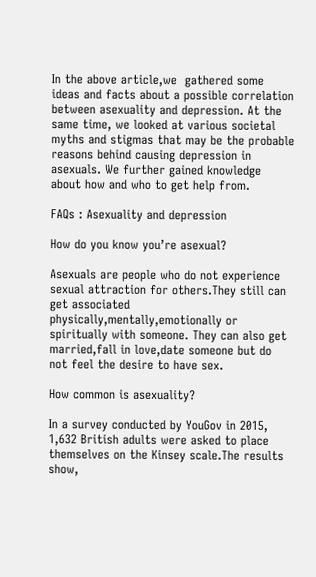In the above article,we  gathered some ideas and facts about a possible correlation between asexuality and depression. At the same time, we looked at various societal myths and stigmas that may be the probable reasons behind causing depression in asexuals. We further gained knowledge about how and who to get help from.

FAQs : Asexuality and depression

How do you know you’re asexual?

Asexuals are people who do not experience sexual attraction for others.They still can get associated physically,mentally,emotionally or spiritually with someone. They can also get married,fall in love,date someone but do not feel the desire to have sex.

How common is asexuality?

In a survey conducted by YouGov in 2015, 1,632 British adults were asked to place themselves on the Kinsey scale.The results show,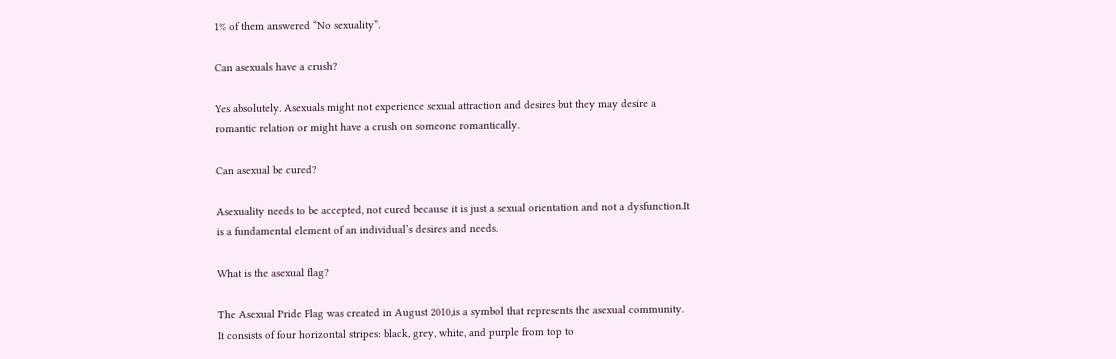1% of them answered “No sexuality”.

Can asexuals have a crush?

Yes absolutely. Asexuals might not experience sexual attraction and desires but they may desire a romantic relation or might have a crush on someone romantically.

Can asexual be cured?

Asexuality needs to be accepted, not cured because it is just a sexual orientation and not a dysfunction.It is a fundamental element of an individual’s desires and needs.

What is the asexual flag?

The Asexual Pride Flag was created in August 2010,is a symbol that represents the asexual community. It consists of four horizontal stripes: black, grey, white, and purple from top to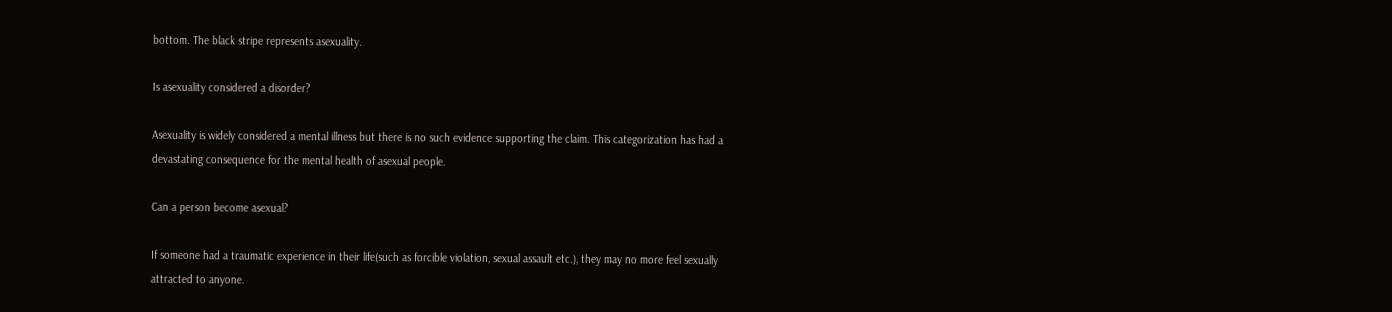bottom. The black stripe represents asexuality.

Is asexuality considered a disorder?

Asexuality is widely considered a mental illness but there is no such evidence supporting the claim. This categorization has had a devastating consequence for the mental health of asexual people.

Can a person become asexual?

If someone had a traumatic experience in their life(such as forcible violation, sexual assault etc.), they may no more feel sexually attracted to anyone.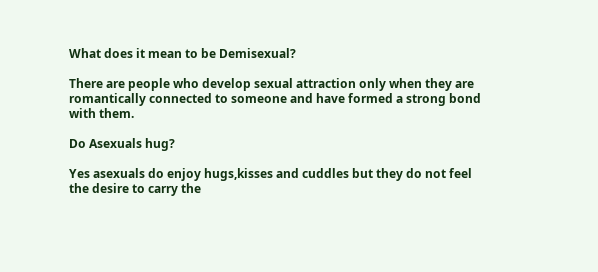What does it mean to be Demisexual?

There are people who develop sexual attraction only when they are romantically connected to someone and have formed a strong bond with them.

Do Asexuals hug?

Yes asexuals do enjoy hugs,kisses and cuddles but they do not feel the desire to carry the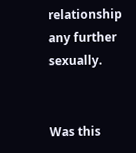relationship any further sexually.


Was this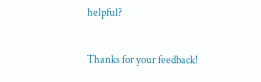helpful?

Thanks for your feedback!